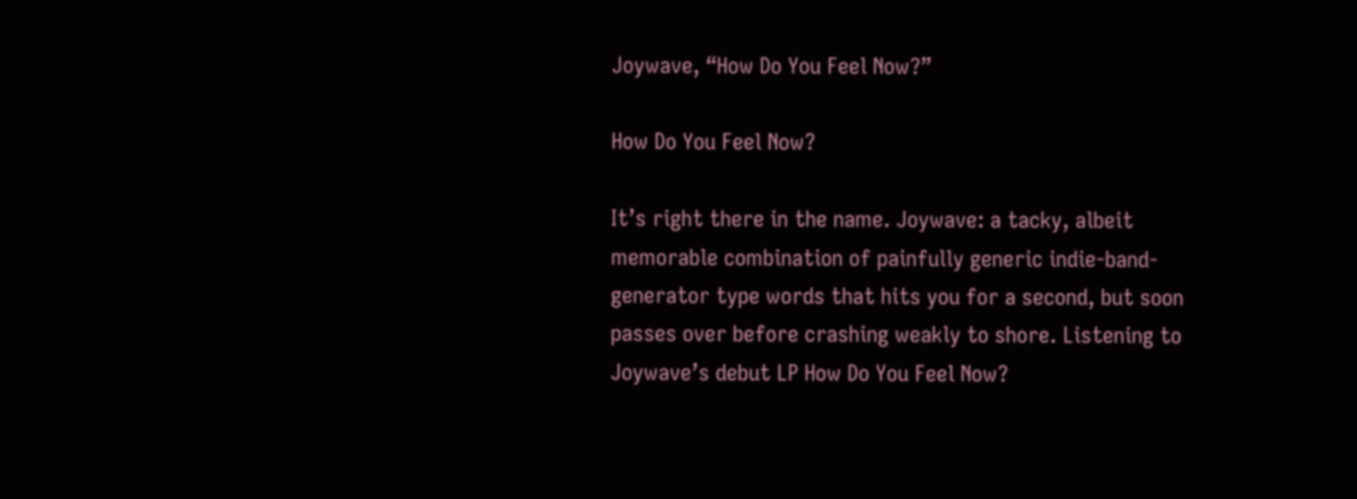Joywave, “How Do You Feel Now?”

How Do You Feel Now?

It’s right there in the name. Joywave: a tacky, albeit memorable combination of painfully generic indie-band-generator type words that hits you for a second, but soon passes over before crashing weakly to shore. Listening to Joywave’s debut LP How Do You Feel Now?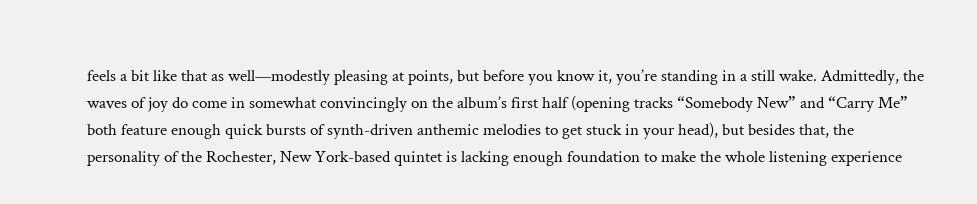feels a bit like that as well—modestly pleasing at points, but before you know it, you’re standing in a still wake. Admittedly, the waves of joy do come in somewhat convincingly on the album’s first half (opening tracks “Somebody New” and “Carry Me” both feature enough quick bursts of synth-driven anthemic melodies to get stuck in your head), but besides that, the personality of the Rochester, New York-based quintet is lacking enough foundation to make the whole listening experience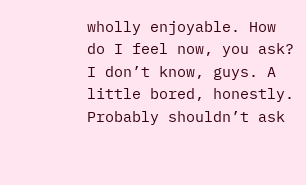wholly enjoyable. How do I feel now, you ask? I don’t know, guys. A little bored, honestly. Probably shouldn’t ask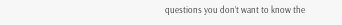questions you don’t want to know the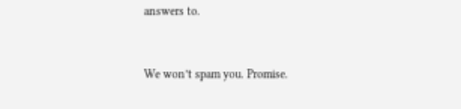answers to.


We won’t spam you. Promise.